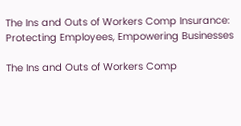The Ins and Outs of Workers Comp Insurance: Protecting Employees, Empowering Businesses

The Ins and Outs of Workers Comp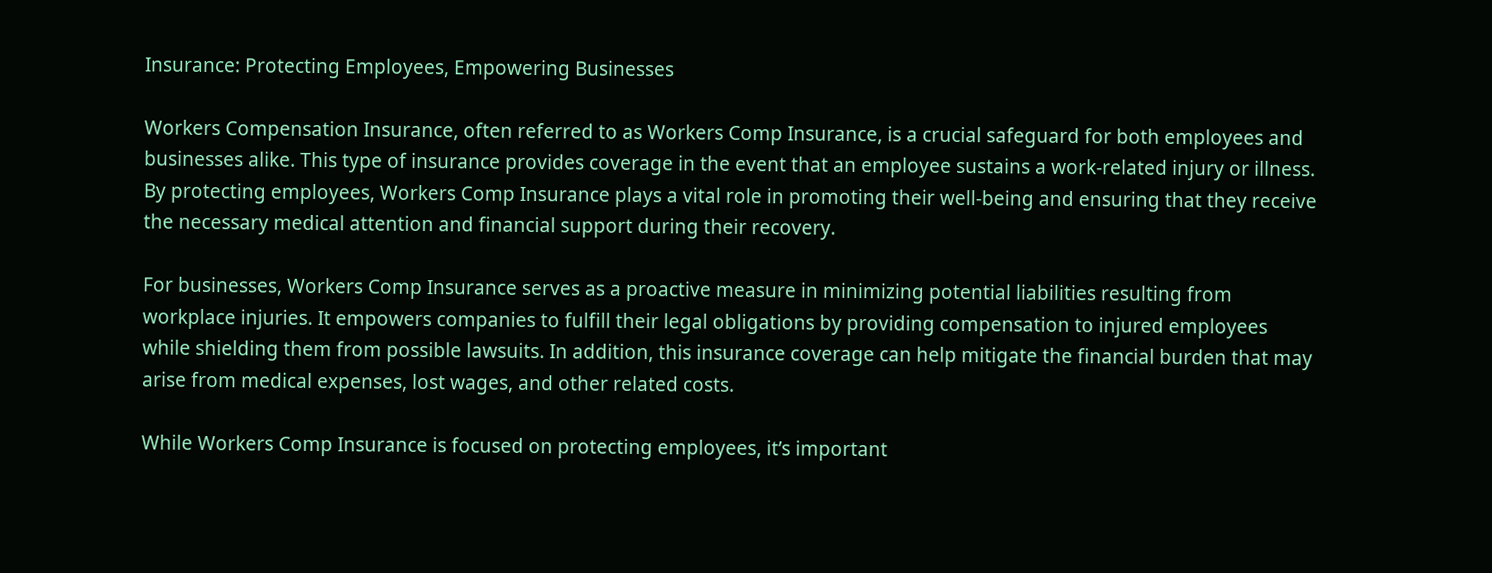Insurance: Protecting Employees, Empowering Businesses

Workers Compensation Insurance, often referred to as Workers Comp Insurance, is a crucial safeguard for both employees and businesses alike. This type of insurance provides coverage in the event that an employee sustains a work-related injury or illness. By protecting employees, Workers Comp Insurance plays a vital role in promoting their well-being and ensuring that they receive the necessary medical attention and financial support during their recovery.

For businesses, Workers Comp Insurance serves as a proactive measure in minimizing potential liabilities resulting from workplace injuries. It empowers companies to fulfill their legal obligations by providing compensation to injured employees while shielding them from possible lawsuits. In addition, this insurance coverage can help mitigate the financial burden that may arise from medical expenses, lost wages, and other related costs.

While Workers Comp Insurance is focused on protecting employees, it’s important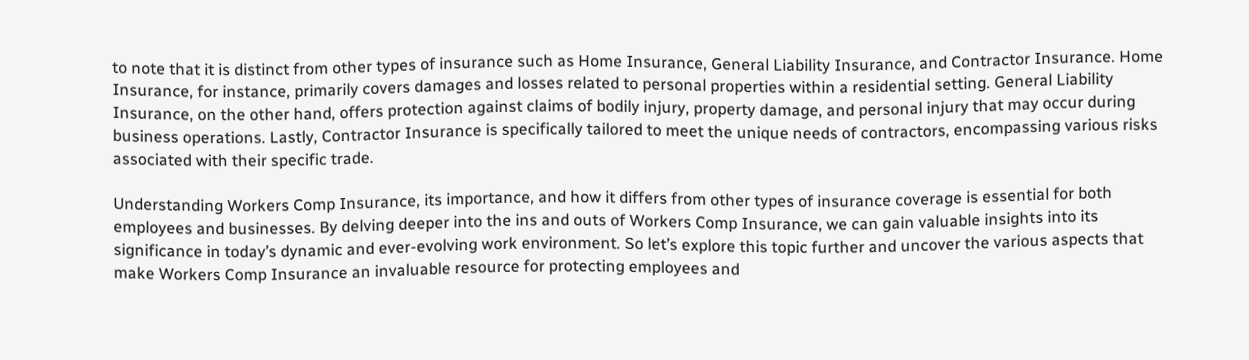to note that it is distinct from other types of insurance such as Home Insurance, General Liability Insurance, and Contractor Insurance. Home Insurance, for instance, primarily covers damages and losses related to personal properties within a residential setting. General Liability Insurance, on the other hand, offers protection against claims of bodily injury, property damage, and personal injury that may occur during business operations. Lastly, Contractor Insurance is specifically tailored to meet the unique needs of contractors, encompassing various risks associated with their specific trade.

Understanding Workers Comp Insurance, its importance, and how it differs from other types of insurance coverage is essential for both employees and businesses. By delving deeper into the ins and outs of Workers Comp Insurance, we can gain valuable insights into its significance in today’s dynamic and ever-evolving work environment. So let’s explore this topic further and uncover the various aspects that make Workers Comp Insurance an invaluable resource for protecting employees and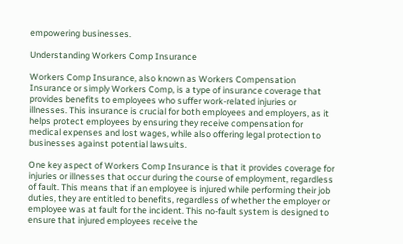empowering businesses.

Understanding Workers Comp Insurance

Workers Comp Insurance, also known as Workers Compensation Insurance or simply Workers Comp, is a type of insurance coverage that provides benefits to employees who suffer work-related injuries or illnesses. This insurance is crucial for both employees and employers, as it helps protect employees by ensuring they receive compensation for medical expenses and lost wages, while also offering legal protection to businesses against potential lawsuits.

One key aspect of Workers Comp Insurance is that it provides coverage for injuries or illnesses that occur during the course of employment, regardless of fault. This means that if an employee is injured while performing their job duties, they are entitled to benefits, regardless of whether the employer or employee was at fault for the incident. This no-fault system is designed to ensure that injured employees receive the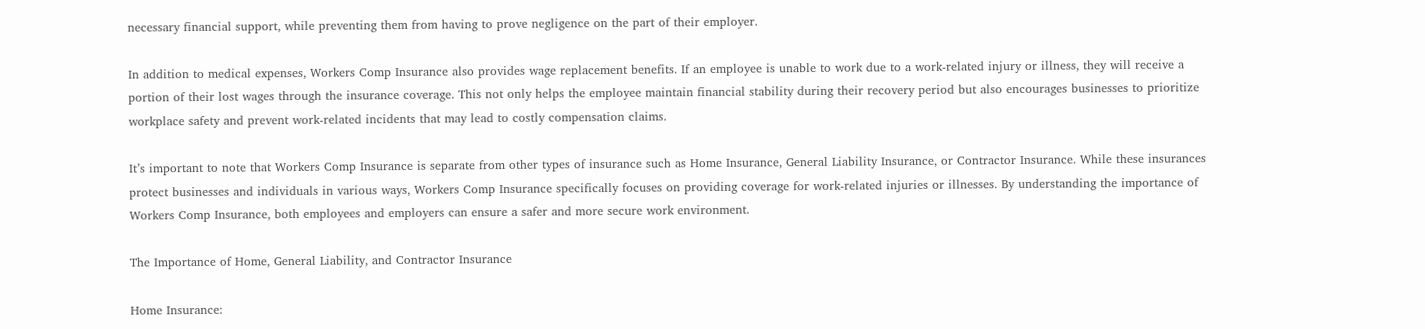necessary financial support, while preventing them from having to prove negligence on the part of their employer.

In addition to medical expenses, Workers Comp Insurance also provides wage replacement benefits. If an employee is unable to work due to a work-related injury or illness, they will receive a portion of their lost wages through the insurance coverage. This not only helps the employee maintain financial stability during their recovery period but also encourages businesses to prioritize workplace safety and prevent work-related incidents that may lead to costly compensation claims.

It’s important to note that Workers Comp Insurance is separate from other types of insurance such as Home Insurance, General Liability Insurance, or Contractor Insurance. While these insurances protect businesses and individuals in various ways, Workers Comp Insurance specifically focuses on providing coverage for work-related injuries or illnesses. By understanding the importance of Workers Comp Insurance, both employees and employers can ensure a safer and more secure work environment.

The Importance of Home, General Liability, and Contractor Insurance

Home Insurance: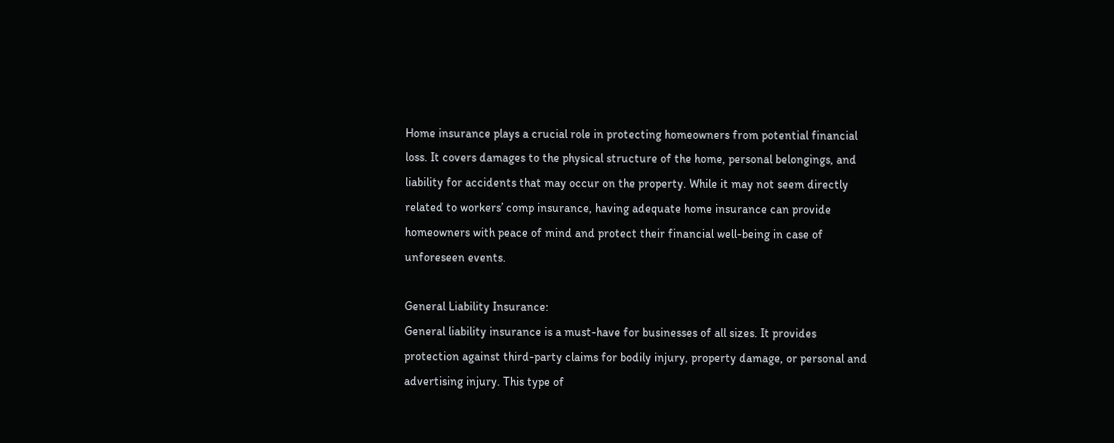Home insurance plays a crucial role in protecting homeowners from potential financial loss. It covers damages to the physical structure of the home, personal belongings, and liability for accidents that may occur on the property. While it may not seem directly related to workers’ comp insurance, having adequate home insurance can provide homeowners with peace of mind and protect their financial well-being in case of unforeseen events.

General Liability Insurance:
General liability insurance is a must-have for businesses of all sizes. It provides protection against third-party claims for bodily injury, property damage, or personal and advertising injury. This type of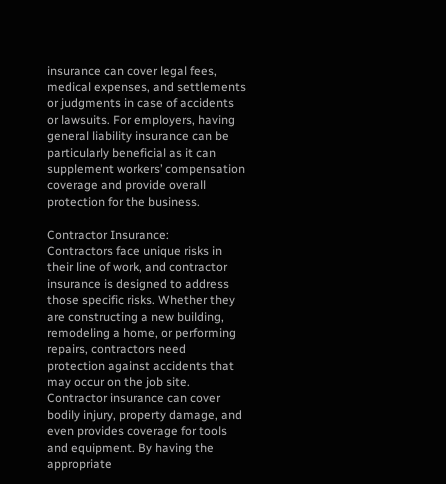insurance can cover legal fees, medical expenses, and settlements or judgments in case of accidents or lawsuits. For employers, having general liability insurance can be particularly beneficial as it can supplement workers’ compensation coverage and provide overall protection for the business.

Contractor Insurance:
Contractors face unique risks in their line of work, and contractor insurance is designed to address those specific risks. Whether they are constructing a new building, remodeling a home, or performing repairs, contractors need protection against accidents that may occur on the job site. Contractor insurance can cover bodily injury, property damage, and even provides coverage for tools and equipment. By having the appropriate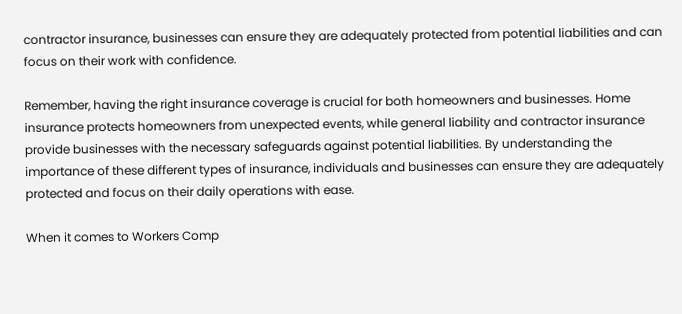contractor insurance, businesses can ensure they are adequately protected from potential liabilities and can focus on their work with confidence.

Remember, having the right insurance coverage is crucial for both homeowners and businesses. Home insurance protects homeowners from unexpected events, while general liability and contractor insurance provide businesses with the necessary safeguards against potential liabilities. By understanding the importance of these different types of insurance, individuals and businesses can ensure they are adequately protected and focus on their daily operations with ease.

When it comes to Workers Comp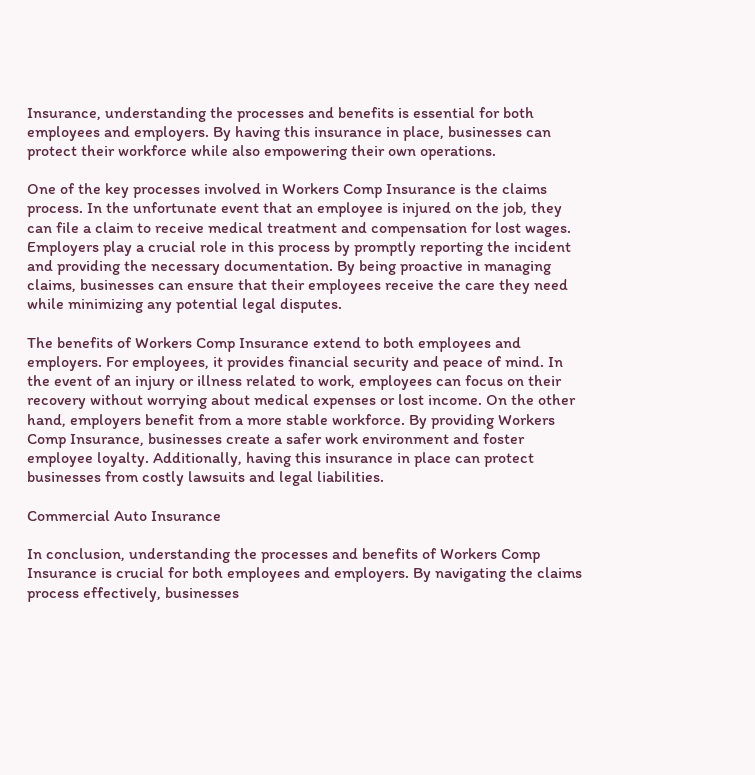Insurance, understanding the processes and benefits is essential for both employees and employers. By having this insurance in place, businesses can protect their workforce while also empowering their own operations.

One of the key processes involved in Workers Comp Insurance is the claims process. In the unfortunate event that an employee is injured on the job, they can file a claim to receive medical treatment and compensation for lost wages. Employers play a crucial role in this process by promptly reporting the incident and providing the necessary documentation. By being proactive in managing claims, businesses can ensure that their employees receive the care they need while minimizing any potential legal disputes.

The benefits of Workers Comp Insurance extend to both employees and employers. For employees, it provides financial security and peace of mind. In the event of an injury or illness related to work, employees can focus on their recovery without worrying about medical expenses or lost income. On the other hand, employers benefit from a more stable workforce. By providing Workers Comp Insurance, businesses create a safer work environment and foster employee loyalty. Additionally, having this insurance in place can protect businesses from costly lawsuits and legal liabilities.

Commercial Auto Insurance

In conclusion, understanding the processes and benefits of Workers Comp Insurance is crucial for both employees and employers. By navigating the claims process effectively, businesses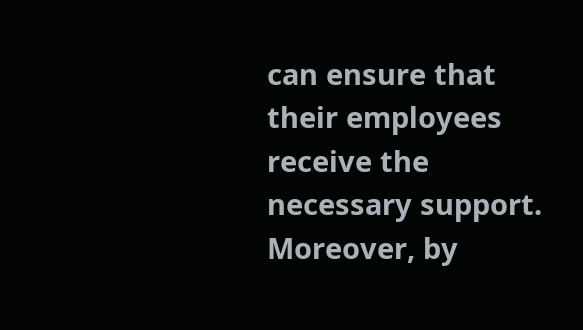can ensure that their employees receive the necessary support. Moreover, by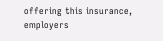offering this insurance, employers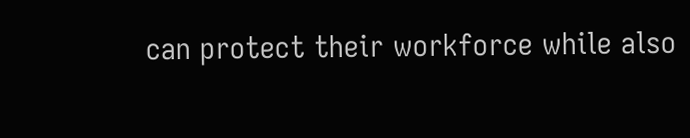can protect their workforce while also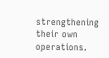strengthening their own operations.